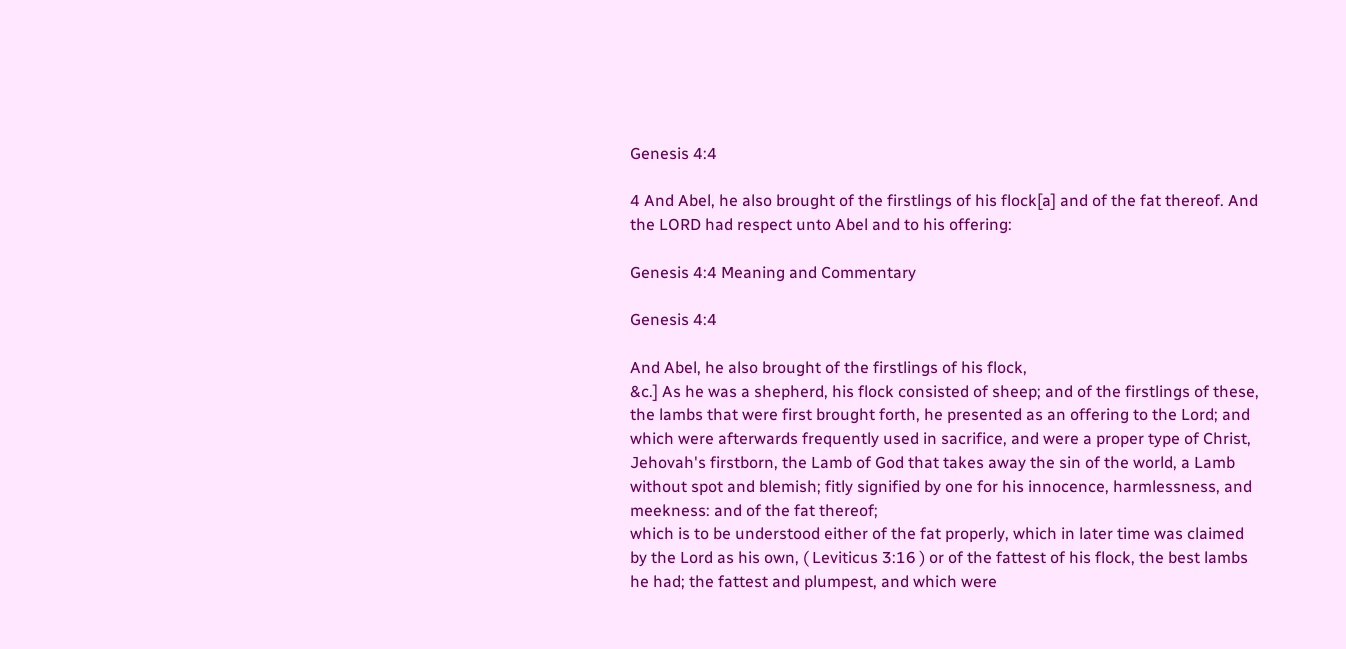Genesis 4:4

4 And Abel, he also brought of the firstlings of his flock[a] and of the fat thereof. And the LORD had respect unto Abel and to his offering:

Genesis 4:4 Meaning and Commentary

Genesis 4:4

And Abel, he also brought of the firstlings of his flock,
&c.] As he was a shepherd, his flock consisted of sheep; and of the firstlings of these, the lambs that were first brought forth, he presented as an offering to the Lord; and which were afterwards frequently used in sacrifice, and were a proper type of Christ, Jehovah's firstborn, the Lamb of God that takes away the sin of the world, a Lamb without spot and blemish; fitly signified by one for his innocence, harmlessness, and meekness: and of the fat thereof;
which is to be understood either of the fat properly, which in later time was claimed by the Lord as his own, ( Leviticus 3:16 ) or of the fattest of his flock, the best lambs he had; the fattest and plumpest, and which were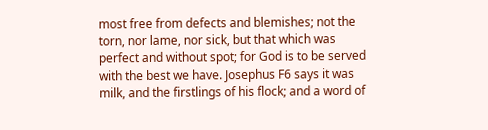most free from defects and blemishes; not the torn, nor lame, nor sick, but that which was perfect and without spot; for God is to be served with the best we have. Josephus F6 says it was milk, and the firstlings of his flock; and a word of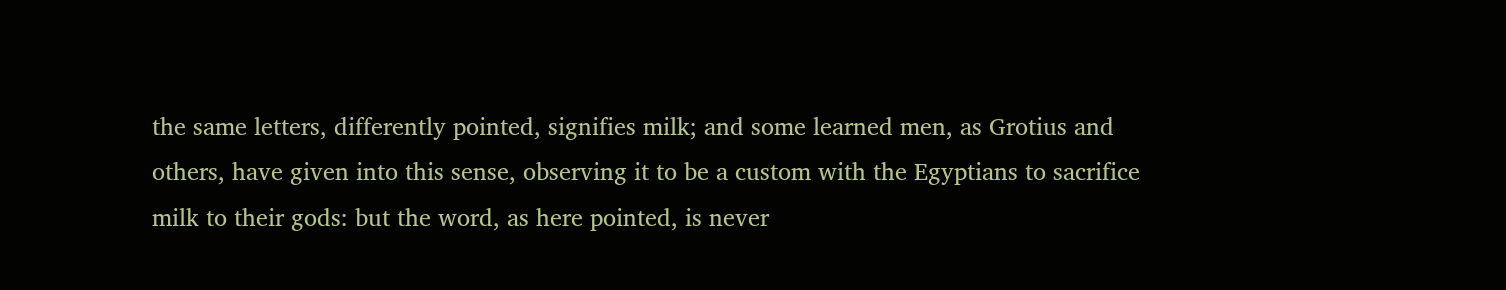the same letters, differently pointed, signifies milk; and some learned men, as Grotius and others, have given into this sense, observing it to be a custom with the Egyptians to sacrifice milk to their gods: but the word, as here pointed, is never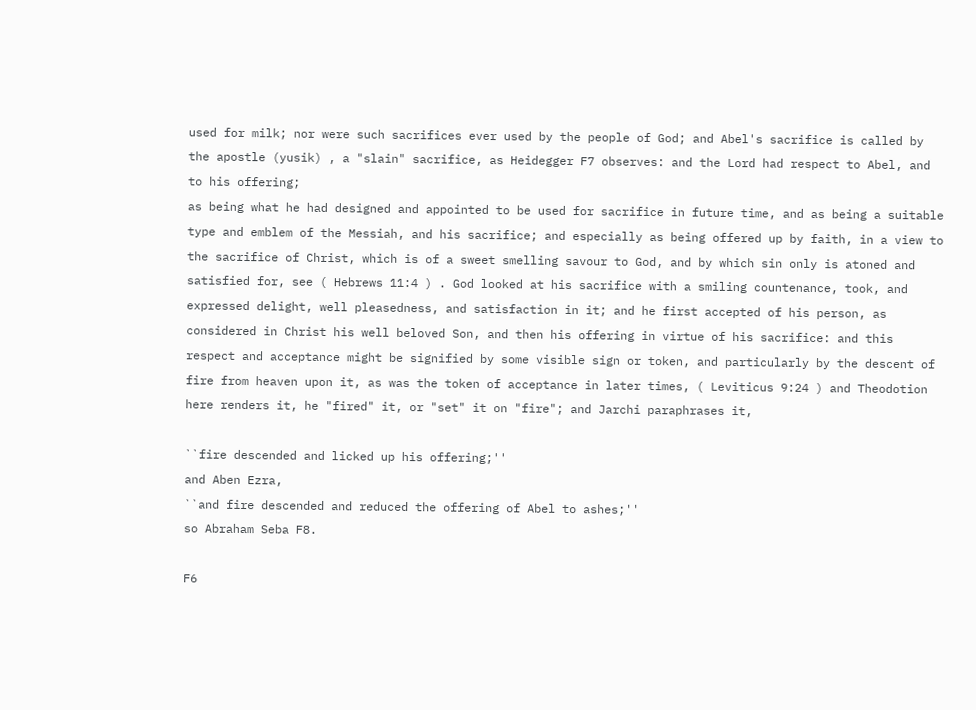used for milk; nor were such sacrifices ever used by the people of God; and Abel's sacrifice is called by the apostle (yusik) , a "slain" sacrifice, as Heidegger F7 observes: and the Lord had respect to Abel, and to his offering;
as being what he had designed and appointed to be used for sacrifice in future time, and as being a suitable type and emblem of the Messiah, and his sacrifice; and especially as being offered up by faith, in a view to the sacrifice of Christ, which is of a sweet smelling savour to God, and by which sin only is atoned and satisfied for, see ( Hebrews 11:4 ) . God looked at his sacrifice with a smiling countenance, took, and expressed delight, well pleasedness, and satisfaction in it; and he first accepted of his person, as considered in Christ his well beloved Son, and then his offering in virtue of his sacrifice: and this respect and acceptance might be signified by some visible sign or token, and particularly by the descent of fire from heaven upon it, as was the token of acceptance in later times, ( Leviticus 9:24 ) and Theodotion here renders it, he "fired" it, or "set" it on "fire"; and Jarchi paraphrases it,

``fire descended and licked up his offering;''
and Aben Ezra,
``and fire descended and reduced the offering of Abel to ashes;''
so Abraham Seba F8.

F6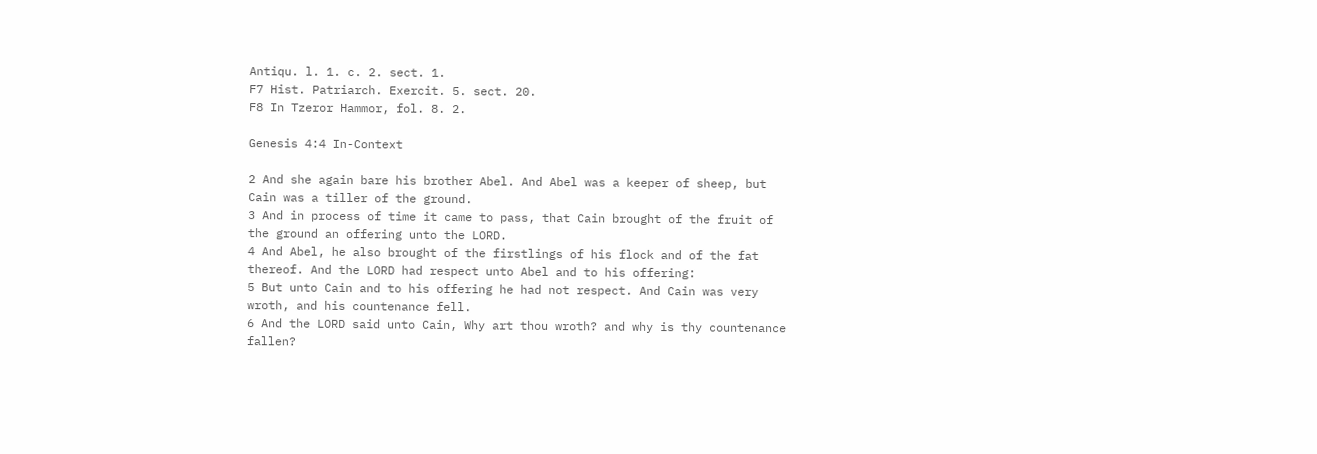Antiqu. l. 1. c. 2. sect. 1.
F7 Hist. Patriarch. Exercit. 5. sect. 20.
F8 In Tzeror Hammor, fol. 8. 2.

Genesis 4:4 In-Context

2 And she again bare his brother Abel. And Abel was a keeper of sheep, but Cain was a tiller of the ground.
3 And in process of time it came to pass, that Cain brought of the fruit of the ground an offering unto the LORD.
4 And Abel, he also brought of the firstlings of his flock and of the fat thereof. And the LORD had respect unto Abel and to his offering:
5 But unto Cain and to his offering he had not respect. And Cain was very wroth, and his countenance fell.
6 And the LORD said unto Cain, Why art thou wroth? and why is thy countenance fallen?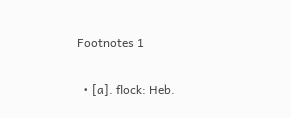Footnotes 1

  • [a]. flock: Heb.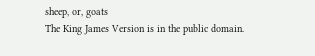sheep, or, goats
The King James Version is in the public domain.